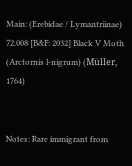Main: (Erebidae / Lymantriinae)
72.008 [B&F: 2032] Black V Moth (Arctornis l-nigrum) (Müller, 1764)


Notes: Rare immigrant from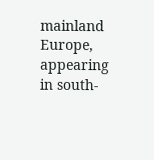mainland Europe, appearing in south-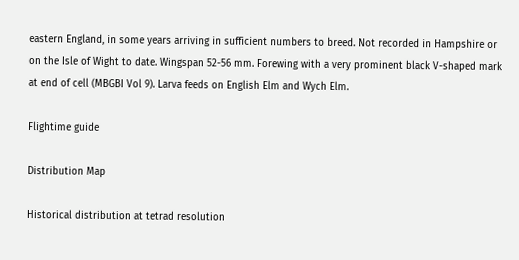eastern England, in some years arriving in sufficient numbers to breed. Not recorded in Hampshire or on the Isle of Wight to date. Wingspan 52-56 mm. Forewing with a very prominent black V-shaped mark at end of cell (MBGBI Vol 9). Larva feeds on English Elm and Wych Elm.

Flightime guide

Distribution Map

Historical distribution at tetrad resolution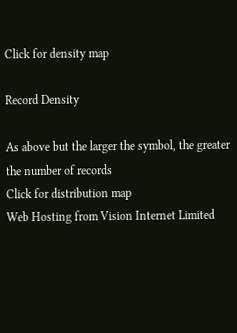Click for density map

Record Density

As above but the larger the symbol, the greater the number of records
Click for distribution map
Web Hosting from Vision Internet Limited